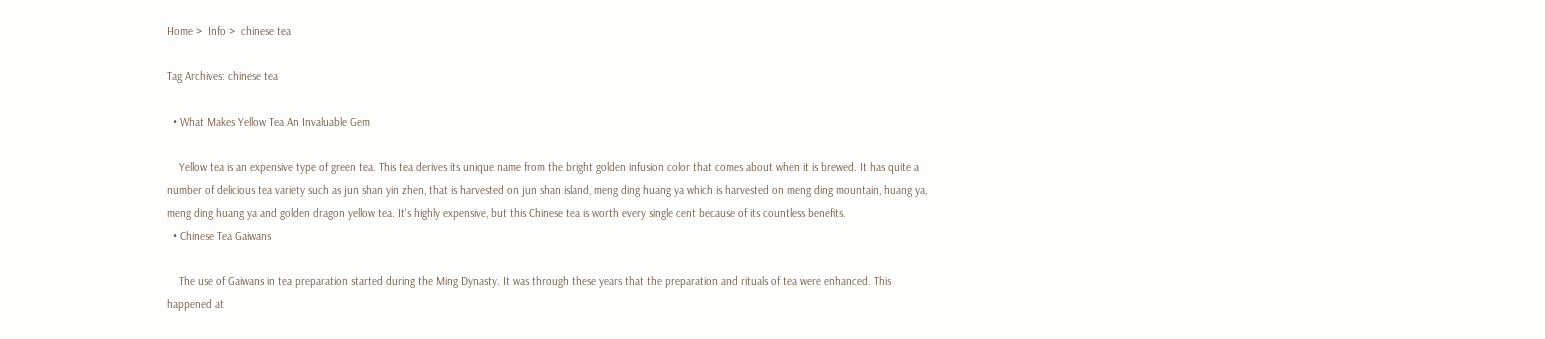Home >  Info >  chinese tea

Tag Archives: chinese tea

  • What Makes Yellow Tea An Invaluable Gem

    Yellow tea is an expensive type of green tea. This tea derives its unique name from the bright golden infusion color that comes about when it is brewed. It has quite a number of delicious tea variety such as jun shan yin zhen, that is harvested on jun shan island, meng ding huang ya which is harvested on meng ding mountain, huang ya, meng ding huang ya and golden dragon yellow tea. It's highly expensive, but this Chinese tea is worth every single cent because of its countless benefits.
  • Chinese Tea Gaiwans

    The use of Gaiwans in tea preparation started during the Ming Dynasty. It was through these years that the preparation and rituals of tea were enhanced. This happened at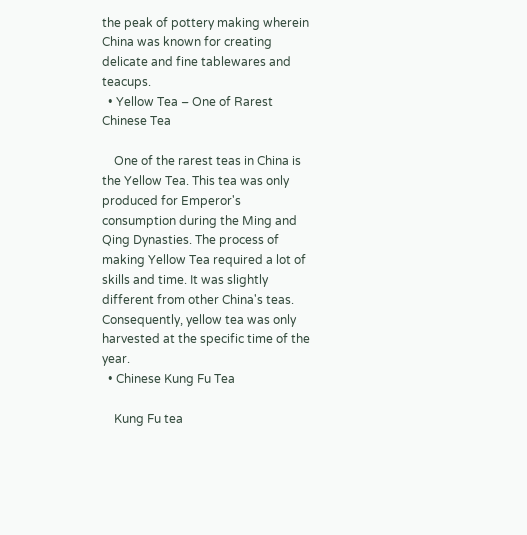the peak of pottery making wherein China was known for creating delicate and fine tablewares and teacups.
  • Yellow Tea – One of Rarest Chinese Tea

    One of the rarest teas in China is the Yellow Tea. This tea was only produced for Emperor's consumption during the Ming and Qing Dynasties. The process of making Yellow Tea required a lot of skills and time. It was slightly different from other China's teas. Consequently, yellow tea was only harvested at the specific time of the year.
  • Chinese Kung Fu Tea

    Kung Fu tea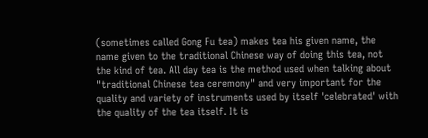(sometimes called Gong Fu tea) makes tea his given name, the name given to the traditional Chinese way of doing this tea, not the kind of tea. All day tea is the method used when talking about "traditional Chinese tea ceremony" and very important for the quality and variety of instruments used by itself 'celebrated' with the quality of the tea itself. It is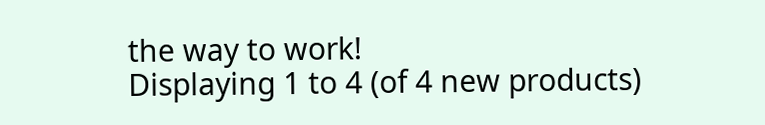the way to work!
Displaying 1 to 4 (of 4 new products)